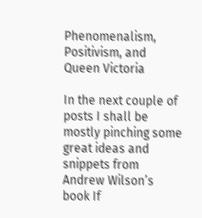Phenomenalism, Positivism, and Queen Victoria

In the next couple of posts I shall be mostly pinching some great ideas and snippets from Andrew Wilson’s book If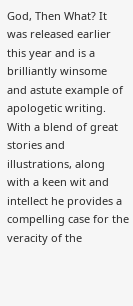God, Then What? It was released earlier this year and is a brilliantly winsome and astute example of apologetic writing. With a blend of great stories and illustrations, along with a keen wit and intellect he provides a compelling case for the veracity of the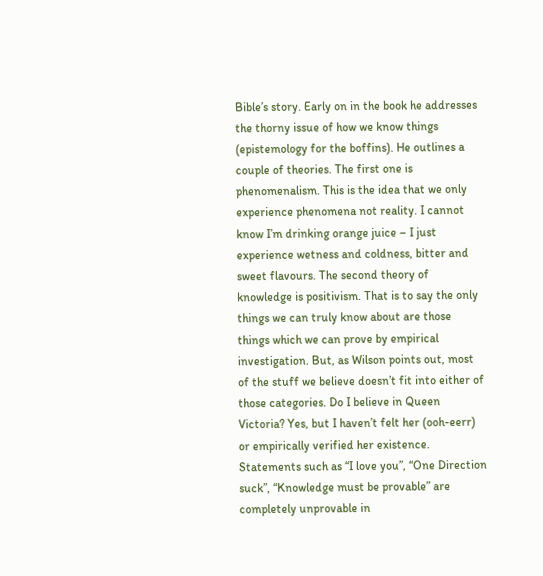Bible’s story. Early on in the book he addresses the thorny issue of how we know things (epistemology for the boffins). He outlines a couple of theories. The first one is phenomenalism. This is the idea that we only experience phenomena not reality. I cannot know I’m drinking orange juice – I just experience wetness and coldness, bitter and sweet flavours. The second theory of knowledge is positivism. That is to say the only things we can truly know about are those things which we can prove by empirical investigation. But, as Wilson points out, most of the stuff we believe doesn’t fit into either of those categories. Do I believe in Queen Victoria? Yes, but I haven’t felt her (ooh-eerr) or empirically verified her existence. Statements such as “I love you”, “One Direction suck”, “Knowledge must be provable” are completely unprovable in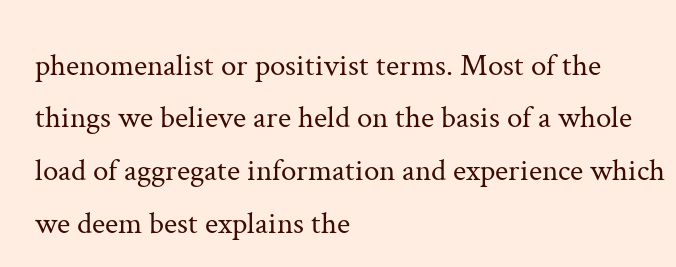phenomenalist or positivist terms. Most of the things we believe are held on the basis of a whole load of aggregate information and experience which we deem best explains the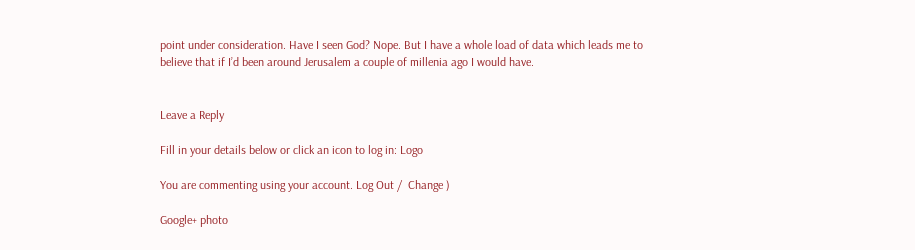point under consideration. Have I seen God? Nope. But I have a whole load of data which leads me to believe that if I’d been around Jerusalem a couple of millenia ago I would have.


Leave a Reply

Fill in your details below or click an icon to log in: Logo

You are commenting using your account. Log Out /  Change )

Google+ photo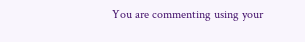You are commenting using your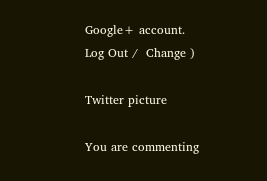Google+ account. Log Out /  Change )

Twitter picture

You are commenting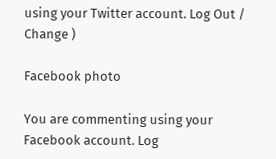using your Twitter account. Log Out /  Change )

Facebook photo

You are commenting using your Facebook account. Log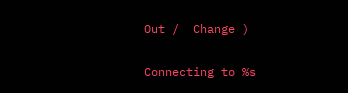Out /  Change )


Connecting to %s